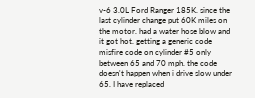v-6 3.0L Ford Ranger 185K. since the last cylinder change put 60K miles on the motor. had a water hose blow and it got hot. getting a generic code misfire code on cylinder #5 only between 65 and 70 mph. the code doesn't happen when i drive slow under 65. I have replaced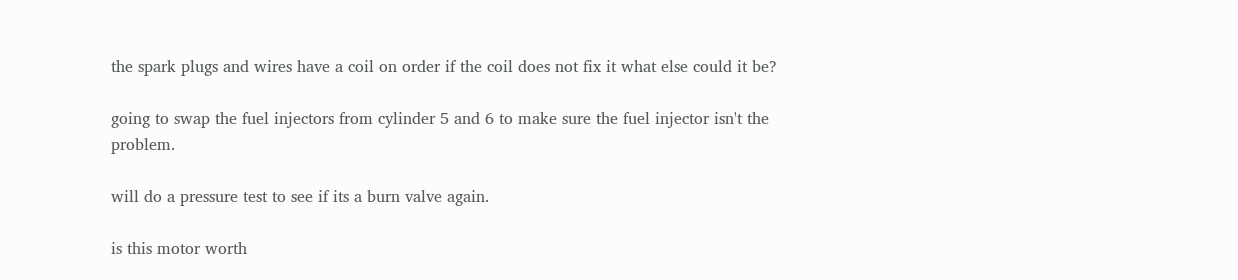the spark plugs and wires have a coil on order if the coil does not fix it what else could it be?

going to swap the fuel injectors from cylinder 5 and 6 to make sure the fuel injector isn't the problem.

will do a pressure test to see if its a burn valve again.

is this motor worth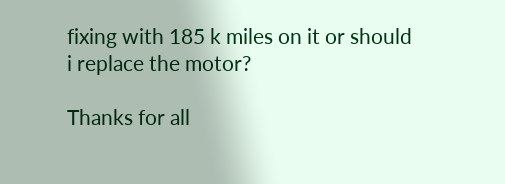fixing with 185 k miles on it or should i replace the motor?

Thanks for all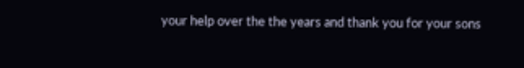your help over the the years and thank you for your sons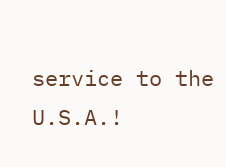service to the U.S.A.!